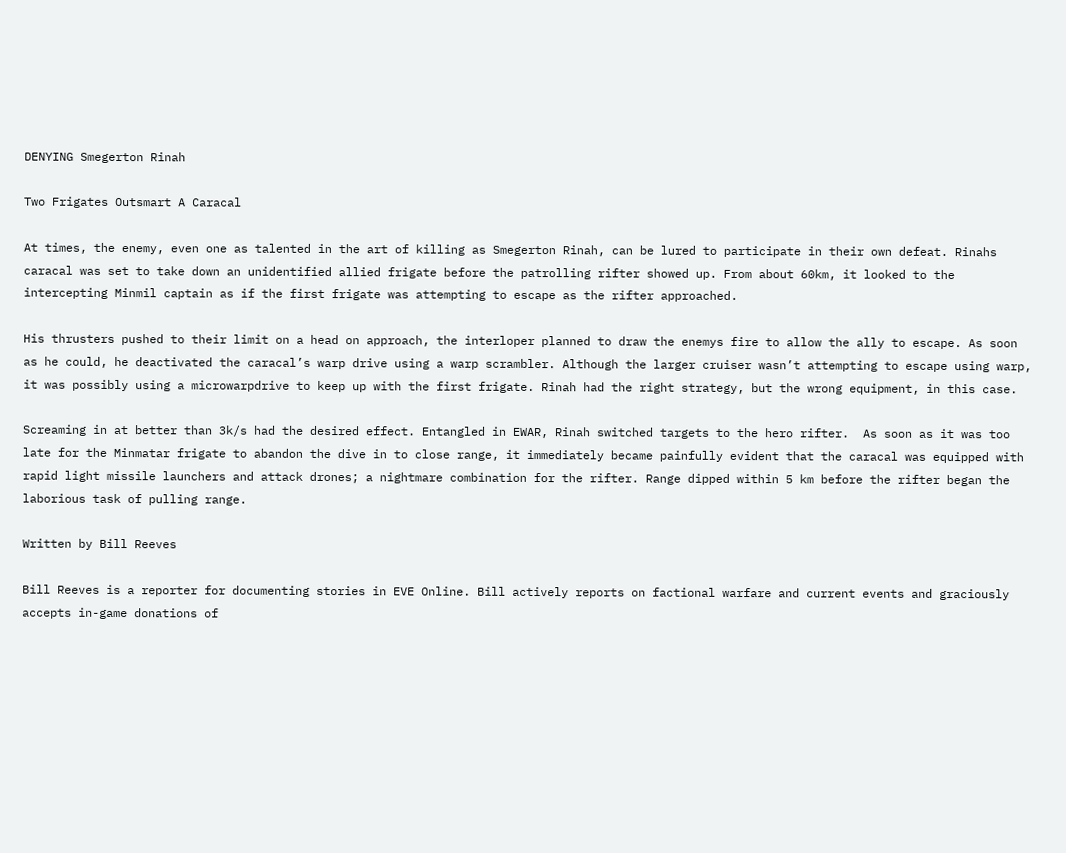DENYING Smegerton Rinah

Two Frigates Outsmart A Caracal

At times, the enemy, even one as talented in the art of killing as Smegerton Rinah, can be lured to participate in their own defeat. Rinahs caracal was set to take down an unidentified allied frigate before the patrolling rifter showed up. From about 60km, it looked to the intercepting Minmil captain as if the first frigate was attempting to escape as the rifter approached.

His thrusters pushed to their limit on a head on approach, the interloper planned to draw the enemys fire to allow the ally to escape. As soon as he could, he deactivated the caracal’s warp drive using a warp scrambler. Although the larger cruiser wasn’t attempting to escape using warp, it was possibly using a microwarpdrive to keep up with the first frigate. Rinah had the right strategy, but the wrong equipment, in this case.

Screaming in at better than 3k/s had the desired effect. Entangled in EWAR, Rinah switched targets to the hero rifter.  As soon as it was too late for the Minmatar frigate to abandon the dive in to close range, it immediately became painfully evident that the caracal was equipped with rapid light missile launchers and attack drones; a nightmare combination for the rifter. Range dipped within 5 km before the rifter began the laborious task of pulling range.

Written by Bill Reeves

Bill Reeves is a reporter for documenting stories in EVE Online. Bill actively reports on factional warfare and current events and graciously accepts in-game donations of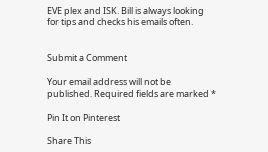EVE plex and ISK. Bill is always looking for tips and checks his emails often.


Submit a Comment

Your email address will not be published. Required fields are marked *

Pin It on Pinterest

Share This